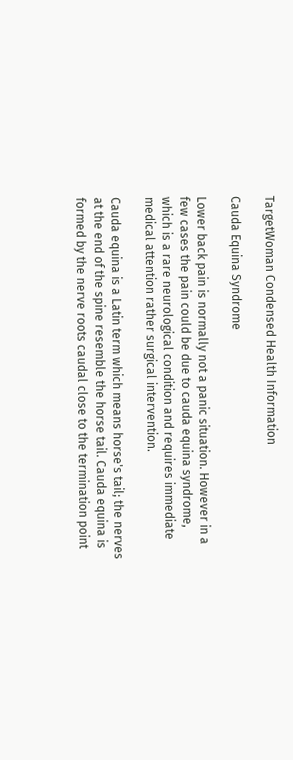TargetWoman Condensed Health Information

Cauda Equina Syndrome

Lower back pain is normally not a panic situation. However in a few cases the pain could be due to cauda equina syndrome, which is a rare neurological condition and requires immediate medical attention rather surgical intervention.

Cauda equina is a Latin term which means horse's tail; the nerves at the end of the spine resemble the horse tail. Cauda equina is formed by the nerve roots caudal close to the termination point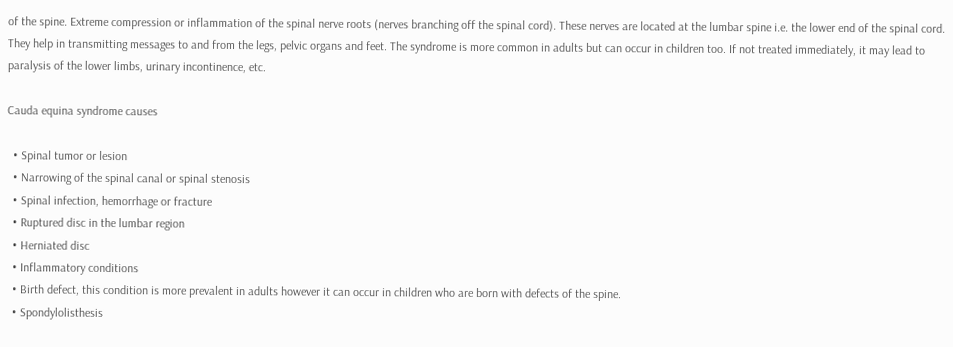of the spine. Extreme compression or inflammation of the spinal nerve roots (nerves branching off the spinal cord). These nerves are located at the lumbar spine i.e. the lower end of the spinal cord. They help in transmitting messages to and from the legs, pelvic organs and feet. The syndrome is more common in adults but can occur in children too. If not treated immediately, it may lead to paralysis of the lower limbs, urinary incontinence, etc.

Cauda equina syndrome causes

  • Spinal tumor or lesion
  • Narrowing of the spinal canal or spinal stenosis
  • Spinal infection, hemorrhage or fracture
  • Ruptured disc in the lumbar region
  • Herniated disc
  • Inflammatory conditions
  • Birth defect, this condition is more prevalent in adults however it can occur in children who are born with defects of the spine.
  • Spondylolisthesis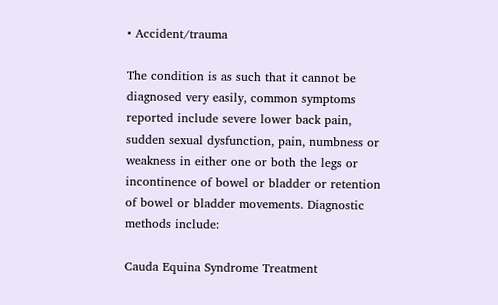• Accident/trauma

The condition is as such that it cannot be diagnosed very easily, common symptoms reported include severe lower back pain, sudden sexual dysfunction, pain, numbness or weakness in either one or both the legs or incontinence of bowel or bladder or retention of bowel or bladder movements. Diagnostic methods include:

Cauda Equina Syndrome Treatment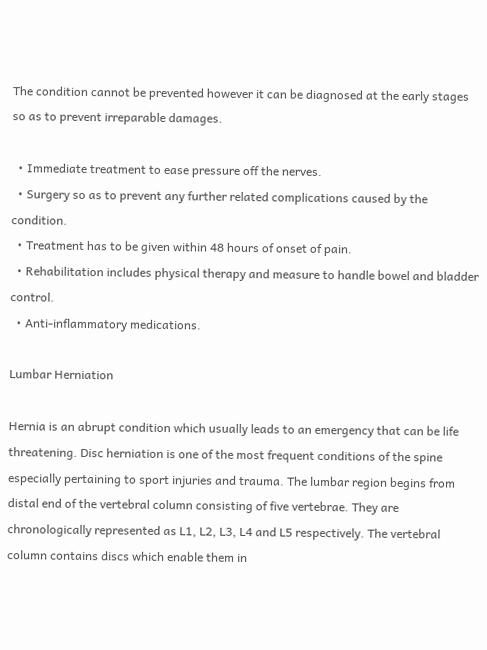The condition cannot be prevented however it can be diagnosed at the early stages so as to prevent irreparable damages.

  • Immediate treatment to ease pressure off the nerves.
  • Surgery so as to prevent any further related complications caused by the condition.
  • Treatment has to be given within 48 hours of onset of pain.
  • Rehabilitation includes physical therapy and measure to handle bowel and bladder control.
  • Anti-inflammatory medications.

Lumbar Herniation

Hernia is an abrupt condition which usually leads to an emergency that can be life threatening. Disc herniation is one of the most frequent conditions of the spine especially pertaining to sport injuries and trauma. The lumbar region begins from distal end of the vertebral column consisting of five vertebrae. They are chronologically represented as L1, L2, L3, L4 and L5 respectively. The vertebral column contains discs which enable them in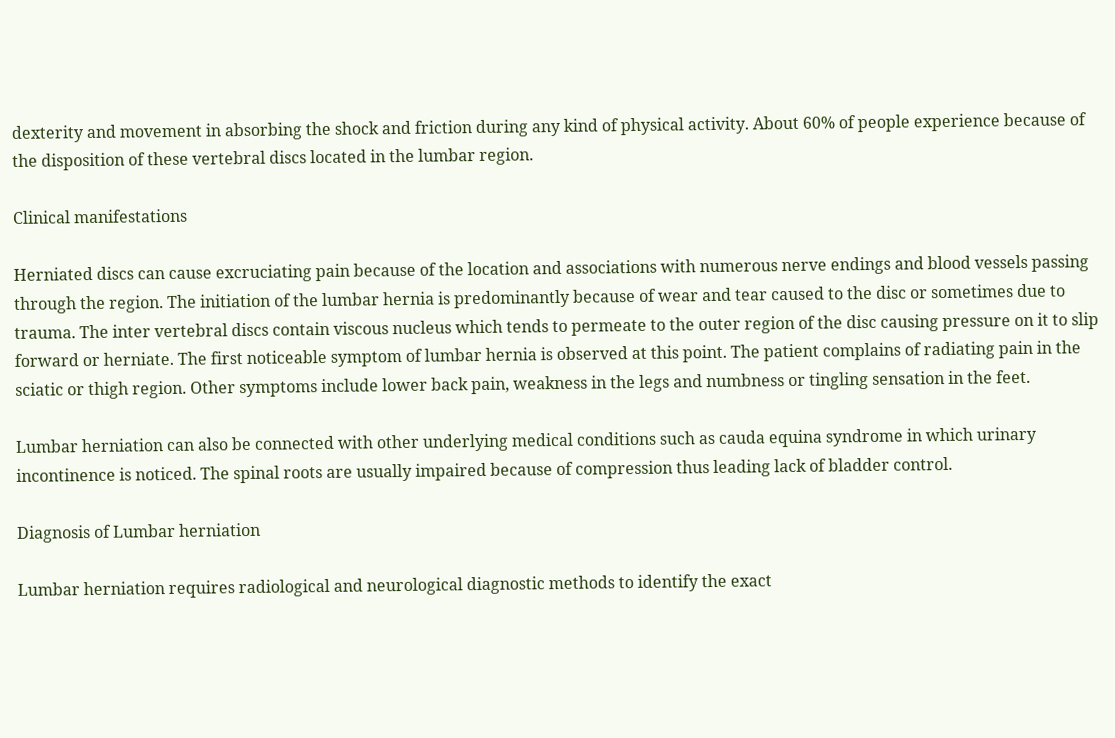dexterity and movement in absorbing the shock and friction during any kind of physical activity. About 60% of people experience because of the disposition of these vertebral discs located in the lumbar region.

Clinical manifestations

Herniated discs can cause excruciating pain because of the location and associations with numerous nerve endings and blood vessels passing through the region. The initiation of the lumbar hernia is predominantly because of wear and tear caused to the disc or sometimes due to trauma. The inter vertebral discs contain viscous nucleus which tends to permeate to the outer region of the disc causing pressure on it to slip forward or herniate. The first noticeable symptom of lumbar hernia is observed at this point. The patient complains of radiating pain in the sciatic or thigh region. Other symptoms include lower back pain, weakness in the legs and numbness or tingling sensation in the feet.

Lumbar herniation can also be connected with other underlying medical conditions such as cauda equina syndrome in which urinary incontinence is noticed. The spinal roots are usually impaired because of compression thus leading lack of bladder control.

Diagnosis of Lumbar herniation

Lumbar herniation requires radiological and neurological diagnostic methods to identify the exact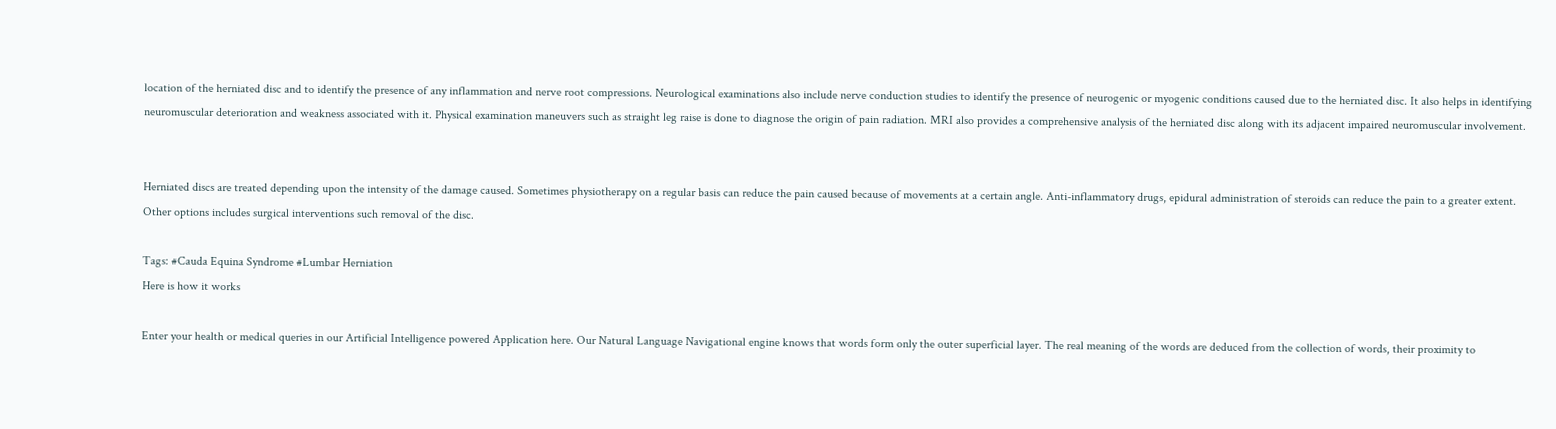location of the herniated disc and to identify the presence of any inflammation and nerve root compressions. Neurological examinations also include nerve conduction studies to identify the presence of neurogenic or myogenic conditions caused due to the herniated disc. It also helps in identifying neuromuscular deterioration and weakness associated with it. Physical examination maneuvers such as straight leg raise is done to diagnose the origin of pain radiation. MRI also provides a comprehensive analysis of the herniated disc along with its adjacent impaired neuromuscular involvement.


Herniated discs are treated depending upon the intensity of the damage caused. Sometimes physiotherapy on a regular basis can reduce the pain caused because of movements at a certain angle. Anti-inflammatory drugs, epidural administration of steroids can reduce the pain to a greater extent. Other options includes surgical interventions such removal of the disc.

Tags: #Cauda Equina Syndrome #Lumbar Herniation
Here is how it works

Enter your health or medical queries in our Artificial Intelligence powered Application here. Our Natural Language Navigational engine knows that words form only the outer superficial layer. The real meaning of the words are deduced from the collection of words, their proximity to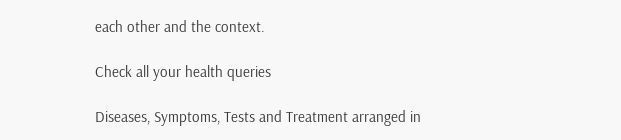each other and the context.

Check all your health queries

Diseases, Symptoms, Tests and Treatment arranged in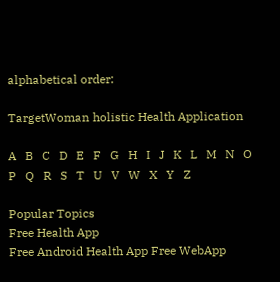alphabetical order:

TargetWoman holistic Health Application

A   B   C   D   E   F   G   H   I   J   K   L   M   N   O   P   Q   R   S   T   U   V   W   X   Y   Z

Popular Topics
Free Health App
Free Android Health App Free WebApp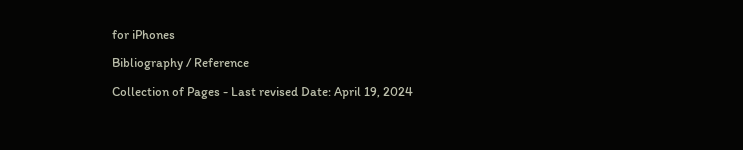for iPhones

Bibliography / Reference

Collection of Pages - Last revised Date: April 19, 2024